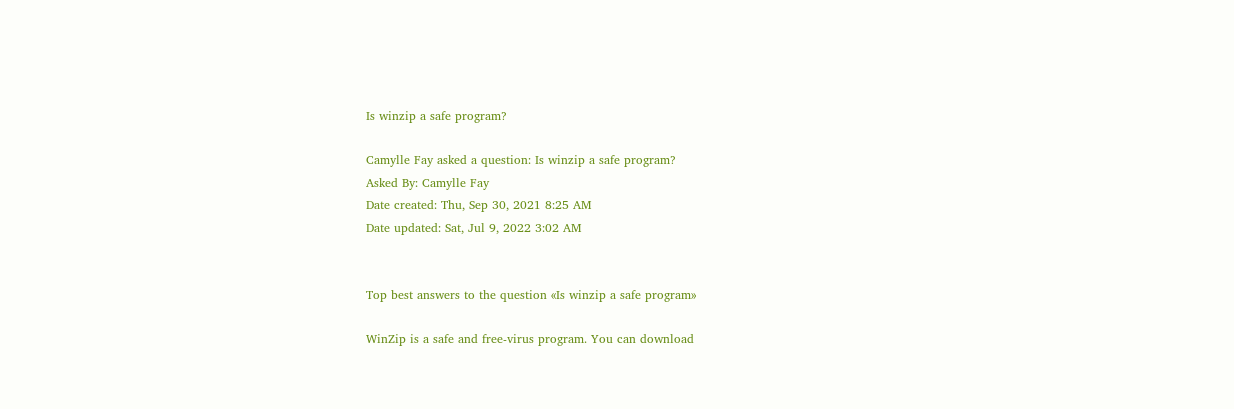Is winzip a safe program?

Camylle Fay asked a question: Is winzip a safe program?
Asked By: Camylle Fay
Date created: Thu, Sep 30, 2021 8:25 AM
Date updated: Sat, Jul 9, 2022 3:02 AM


Top best answers to the question «Is winzip a safe program»

WinZip is a safe and free-virus program. You can download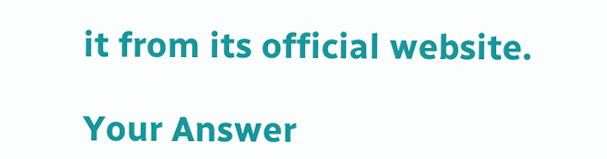it from its official website.

Your Answer